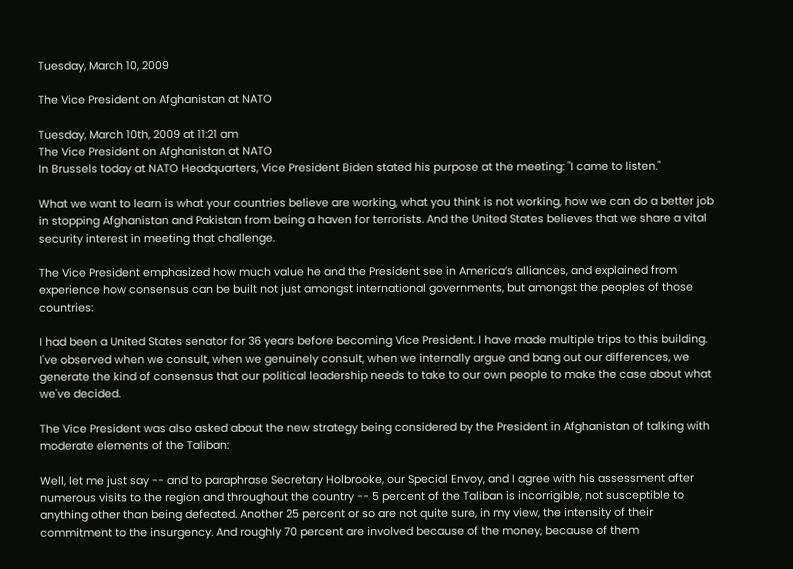Tuesday, March 10, 2009

The Vice President on Afghanistan at NATO

Tuesday, March 10th, 2009 at 11:21 am
The Vice President on Afghanistan at NATO
In Brussels today at NATO Headquarters, Vice President Biden stated his purpose at the meeting: "I came to listen."

What we want to learn is what your countries believe are working, what you think is not working, how we can do a better job in stopping Afghanistan and Pakistan from being a haven for terrorists. And the United States believes that we share a vital security interest in meeting that challenge.

The Vice President emphasized how much value he and the President see in America’s alliances, and explained from experience how consensus can be built not just amongst international governments, but amongst the peoples of those countries:

I had been a United States senator for 36 years before becoming Vice President. I have made multiple trips to this building. I've observed when we consult, when we genuinely consult, when we internally argue and bang out our differences, we generate the kind of consensus that our political leadership needs to take to our own people to make the case about what we've decided.

The Vice President was also asked about the new strategy being considered by the President in Afghanistan of talking with moderate elements of the Taliban:

Well, let me just say -- and to paraphrase Secretary Holbrooke, our Special Envoy, and I agree with his assessment after numerous visits to the region and throughout the country -- 5 percent of the Taliban is incorrigible, not susceptible to anything other than being defeated. Another 25 percent or so are not quite sure, in my view, the intensity of their commitment to the insurgency. And roughly 70 percent are involved because of the money, because of them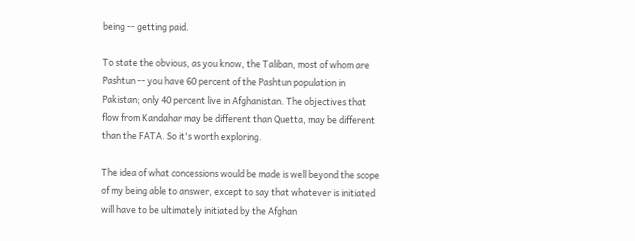being -- getting paid.

To state the obvious, as you know, the Taliban, most of whom are Pashtun -- you have 60 percent of the Pashtun population in Pakistan; only 40 percent live in Afghanistan. The objectives that flow from Kandahar may be different than Quetta, may be different than the FATA. So it's worth exploring.

The idea of what concessions would be made is well beyond the scope of my being able to answer, except to say that whatever is initiated will have to be ultimately initiated by the Afghan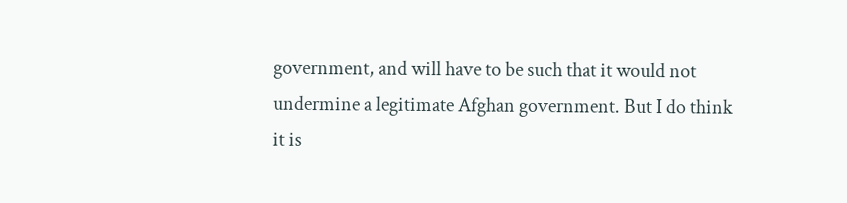government, and will have to be such that it would not undermine a legitimate Afghan government. But I do think it is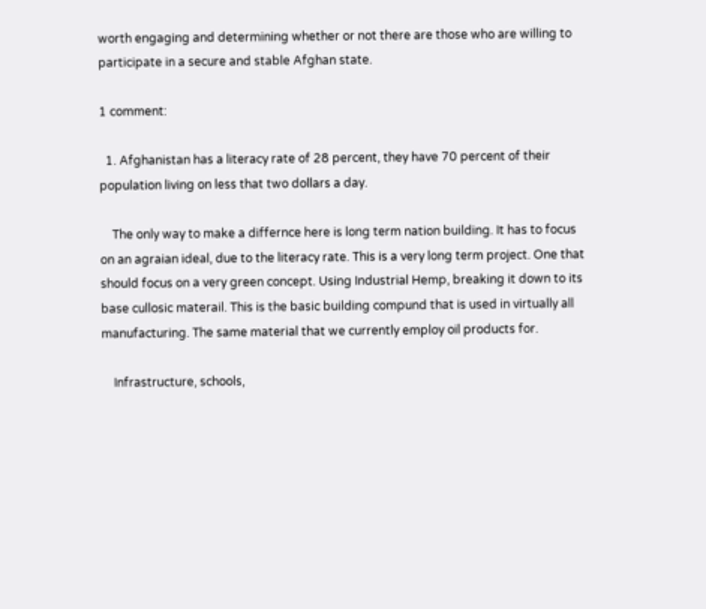worth engaging and determining whether or not there are those who are willing to participate in a secure and stable Afghan state.

1 comment:

  1. Afghanistan has a literacy rate of 28 percent, they have 70 percent of their population living on less that two dollars a day.

    The only way to make a differnce here is long term nation building. It has to focus on an agraian ideal, due to the literacy rate. This is a very long term project. One that should focus on a very green concept. Using Industrial Hemp, breaking it down to its base cullosic materail. This is the basic building compund that is used in virtually all manufacturing. The same material that we currently employ oil products for.

    Infrastructure, schools,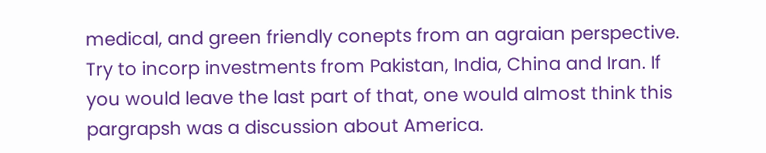medical, and green friendly conepts from an agraian perspective. Try to incorp investments from Pakistan, India, China and Iran. If you would leave the last part of that, one would almost think this pargrapsh was a discussion about America.